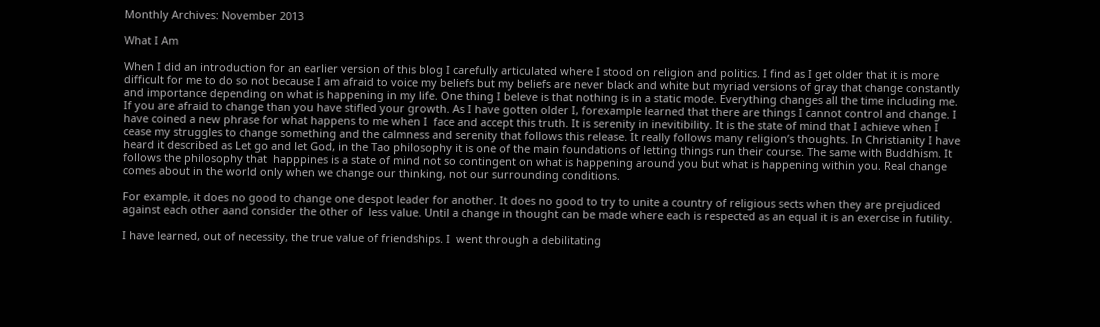Monthly Archives: November 2013

What I Am

When I did an introduction for an earlier version of this blog I carefully articulated where I stood on religion and politics. I find as I get older that it is more difficult for me to do so not because I am afraid to voice my beliefs but my beliefs are never black and white but myriad versions of gray that change constantly and importance depending on what is happening in my life. One thing I beleve is that nothing is in a static mode. Everything changes all the time including me. If you are afraid to change than you have stifled your growth. As I have gotten older I, forexample learned that there are things I cannot control and change. I have coined a new phrase for what happens to me when I  face and accept this truth. It is serenity in inevitibility. It is the state of mind that I achieve when I cease my struggles to change something and the calmness and serenity that follows this release. It really follows many religion’s thoughts. In Christianity I have heard it described as Let go and let God, in the Tao philosophy it is one of the main foundations of letting things run their course. The same with Buddhism. It follows the philosophy that  happpines is a state of mind not so contingent on what is happening around you but what is happening within you. Real change comes about in the world only when we change our thinking, not our surrounding conditions.

For example, it does no good to change one despot leader for another. It does no good to try to unite a country of religious sects when they are prejudiced against each other aand consider the other of  less value. Until a change in thought can be made where each is respected as an equal it is an exercise in futility.

I have learned, out of necessity, the true value of friendships. I  went through a debilitating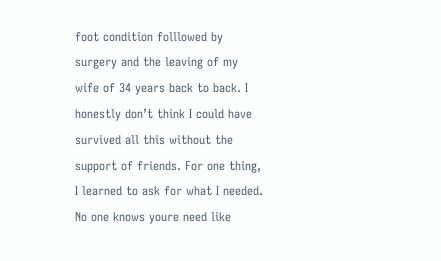foot condition folllowed by surgery and the leaving of my wife of 34 years back to back. I honestly don’t think I could have survived all this without the support of friends. For one thing, I learned to ask for what I needed. No one knows youre need like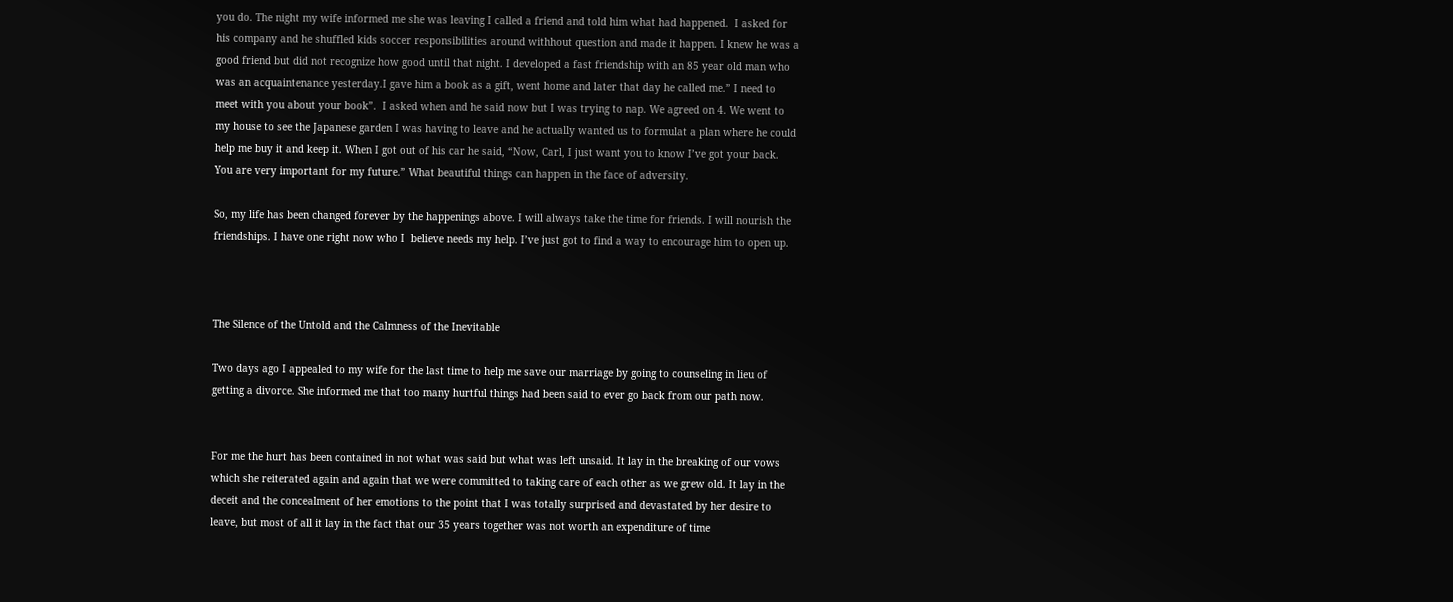you do. The night my wife informed me she was leaving I called a friend and told him what had happened.  I asked for his company and he shuffled kids soccer responsibilities around withhout question and made it happen. I knew he was a good friend but did not recognize how good until that night. I developed a fast friendship with an 85 year old man who was an acquaintenance yesterday.I gave him a book as a gift, went home and later that day he called me.” I need to meet with you about your book”.  I asked when and he said now but I was trying to nap. We agreed on 4. We went to my house to see the Japanese garden I was having to leave and he actually wanted us to formulat a plan where he could help me buy it and keep it. When I got out of his car he said, “Now, Carl, I just want you to know I’ve got your back. You are very important for my future.” What beautiful things can happen in the face of adversity.

So, my life has been changed forever by the happenings above. I will always take the time for friends. I will nourish the friendships. I have one right now who I  believe needs my help. I’ve just got to find a way to encourage him to open up.



The Silence of the Untold and the Calmness of the Inevitable

Two days ago I appealed to my wife for the last time to help me save our marriage by going to counseling in lieu of getting a divorce. She informed me that too many hurtful things had been said to ever go back from our path now.


For me the hurt has been contained in not what was said but what was left unsaid. It lay in the breaking of our vows which she reiterated again and again that we were committed to taking care of each other as we grew old. It lay in the deceit and the concealment of her emotions to the point that I was totally surprised and devastated by her desire to leave, but most of all it lay in the fact that our 35 years together was not worth an expenditure of time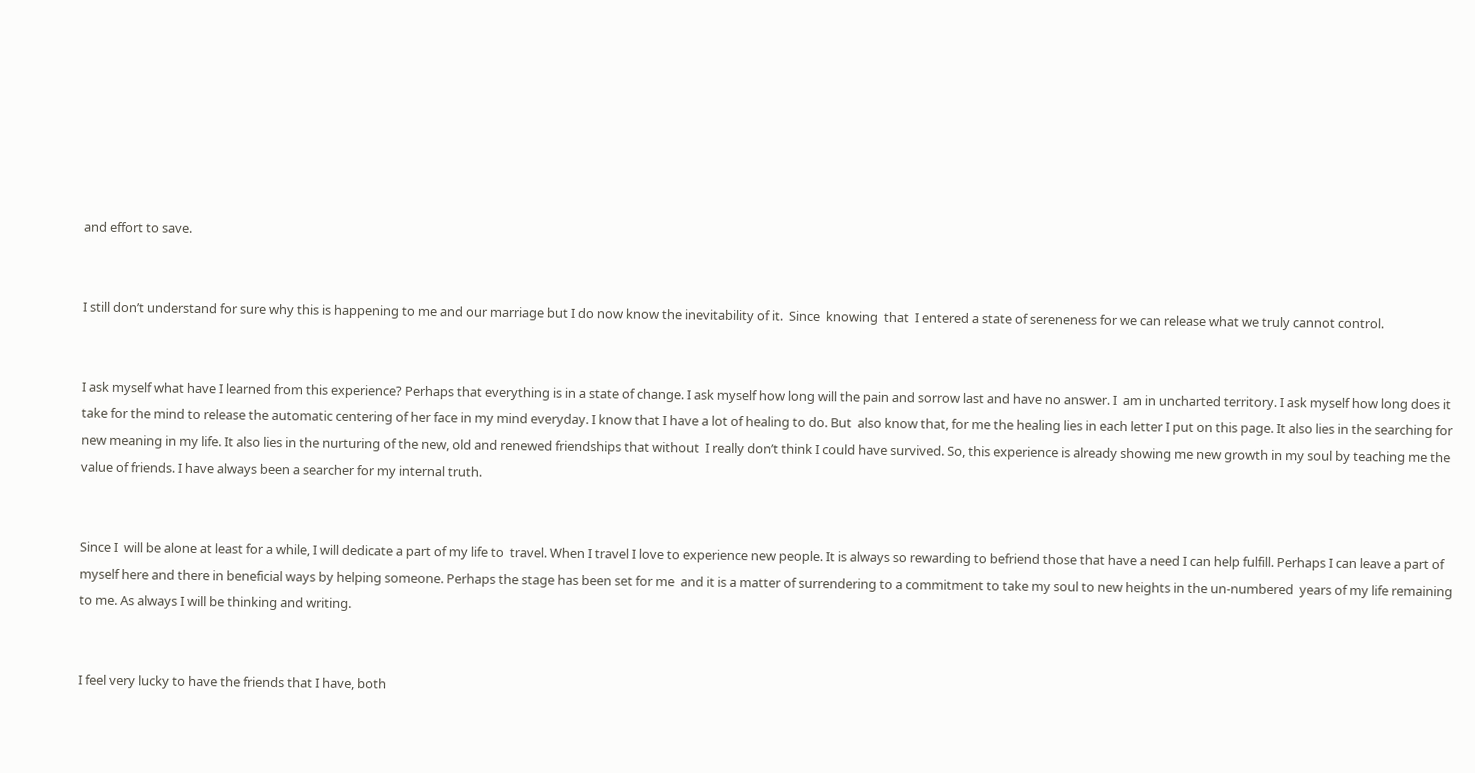and effort to save.


I still don’t understand for sure why this is happening to me and our marriage but I do now know the inevitability of it.  Since  knowing  that  I entered a state of sereneness for we can release what we truly cannot control.


I ask myself what have I learned from this experience? Perhaps that everything is in a state of change. I ask myself how long will the pain and sorrow last and have no answer. I  am in uncharted territory. I ask myself how long does it take for the mind to release the automatic centering of her face in my mind everyday. I know that I have a lot of healing to do. But  also know that, for me the healing lies in each letter I put on this page. It also lies in the searching for new meaning in my life. It also lies in the nurturing of the new, old and renewed friendships that without  I really don’t think I could have survived. So, this experience is already showing me new growth in my soul by teaching me the value of friends. I have always been a searcher for my internal truth.


Since I  will be alone at least for a while, I will dedicate a part of my life to  travel. When I travel I love to experience new people. It is always so rewarding to befriend those that have a need I can help fulfill. Perhaps I can leave a part of myself here and there in beneficial ways by helping someone. Perhaps the stage has been set for me  and it is a matter of surrendering to a commitment to take my soul to new heights in the un-numbered  years of my life remaining to me. As always I will be thinking and writing.


I feel very lucky to have the friends that I have, both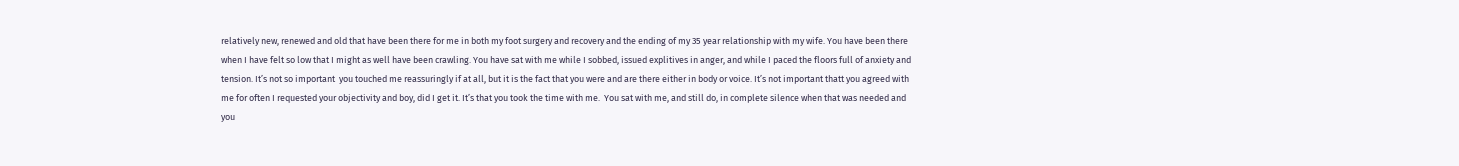relatively new, renewed and old that have been there for me in both my foot surgery and recovery and the ending of my 35 year relationship with my wife. You have been there when I have felt so low that I might as well have been crawling. You have sat with me while I sobbed, issued explitives in anger, and while I paced the floors full of anxiety and tension. It’s not so important  you touched me reassuringly if at all, but it is the fact that you were and are there either in body or voice. It’s not important thatt you agreed with me for often I requested your objectivity and boy, did I get it. It’s that you took the time with me.  You sat with me, and still do, in complete silence when that was needed and you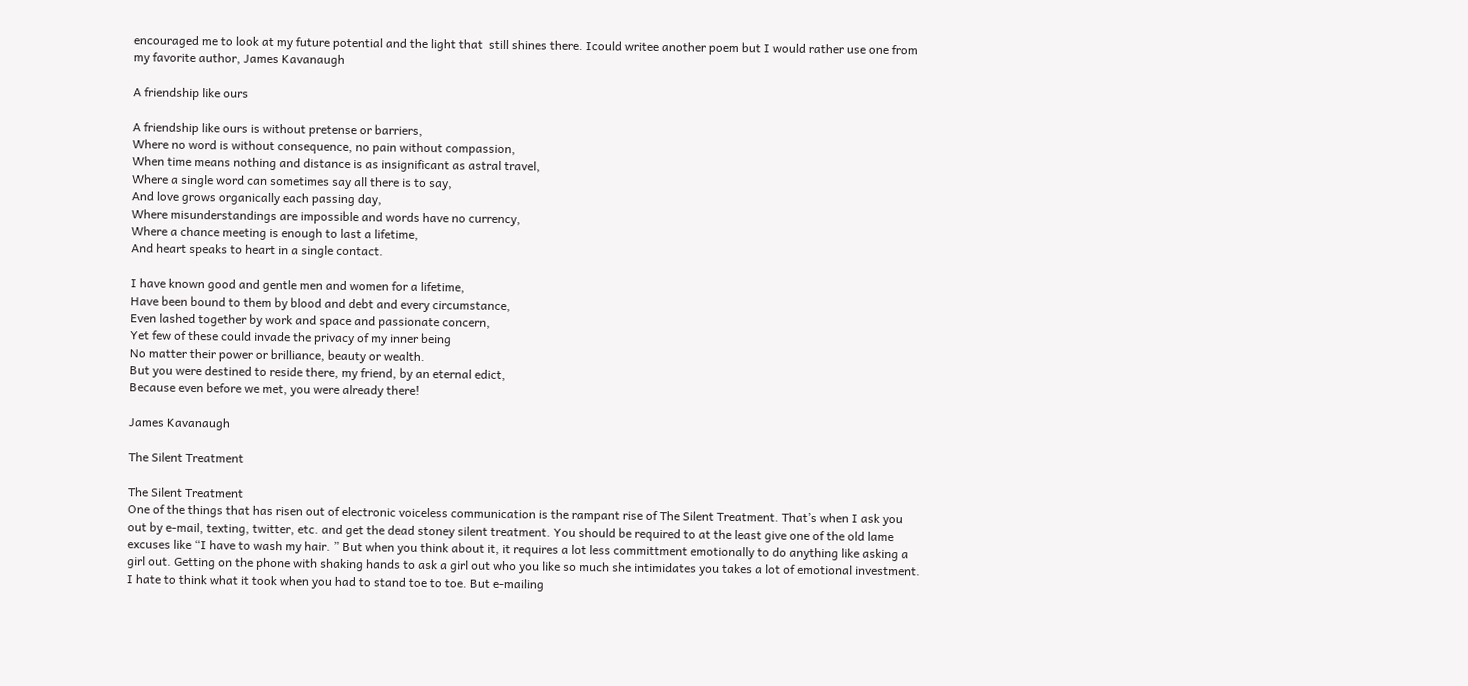encouraged me to look at my future potential and the light that  still shines there. Icould writee another poem but I would rather use one from my favorite author, James Kavanaugh

A friendship like ours

A friendship like ours is without pretense or barriers,
Where no word is without consequence, no pain without compassion,
When time means nothing and distance is as insignificant as astral travel,
Where a single word can sometimes say all there is to say,
And love grows organically each passing day,
Where misunderstandings are impossible and words have no currency,
Where a chance meeting is enough to last a lifetime,
And heart speaks to heart in a single contact.

I have known good and gentle men and women for a lifetime,
Have been bound to them by blood and debt and every circumstance,
Even lashed together by work and space and passionate concern,
Yet few of these could invade the privacy of my inner being
No matter their power or brilliance, beauty or wealth.
But you were destined to reside there, my friend, by an eternal edict,
Because even before we met, you were already there!

James Kavanaugh

The Silent Treatment

The Silent Treatment
One of the things that has risen out of electronic voiceless communication is the rampant rise of The Silent Treatment. That’s when I ask you out by e-mail, texting, twitter, etc. and get the dead stoney silent treatment. You should be required to at the least give one of the old lame excuses like “I have to wash my hair. ” But when you think about it, it requires a lot less committment emotionally to do anything like asking a girl out. Getting on the phone with shaking hands to ask a girl out who you like so much she intimidates you takes a lot of emotional investment. I hate to think what it took when you had to stand toe to toe. But e-mailing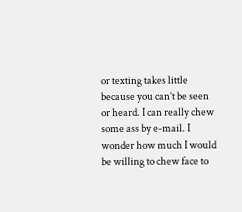or texting takes little because you can’t be seen or heard. I can really chew some ass by e-mail. I wonder how much I would be willing to chew face to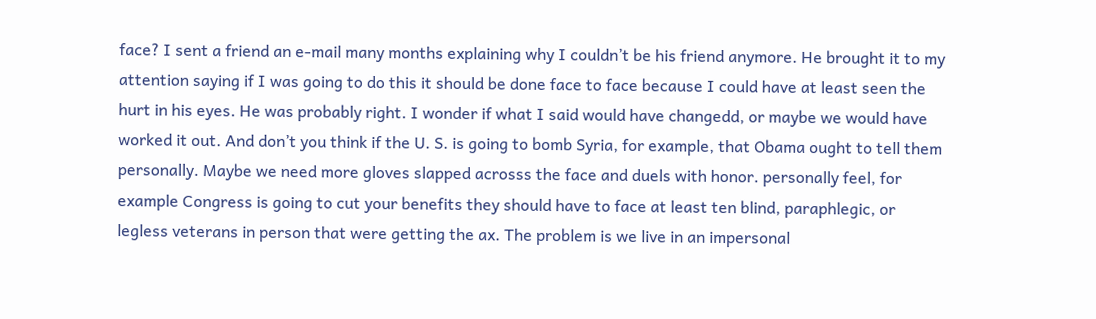face? I sent a friend an e-mail many months explaining why I couldn’t be his friend anymore. He brought it to my attention saying if I was going to do this it should be done face to face because I could have at least seen the hurt in his eyes. He was probably right. I wonder if what I said would have changedd, or maybe we would have worked it out. And don’t you think if the U. S. is going to bomb Syria, for example, that Obama ought to tell them personally. Maybe we need more gloves slapped acrosss the face and duels with honor. personally feel, for example Congress is going to cut your benefits they should have to face at least ten blind, paraphlegic, or legless veterans in person that were getting the ax. The problem is we live in an impersonal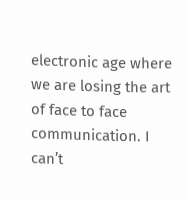electronic age where we are losing the art of face to face communication. I can’t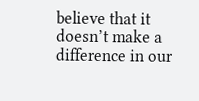believe that it doesn’t make a difference in our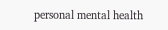personal mental health